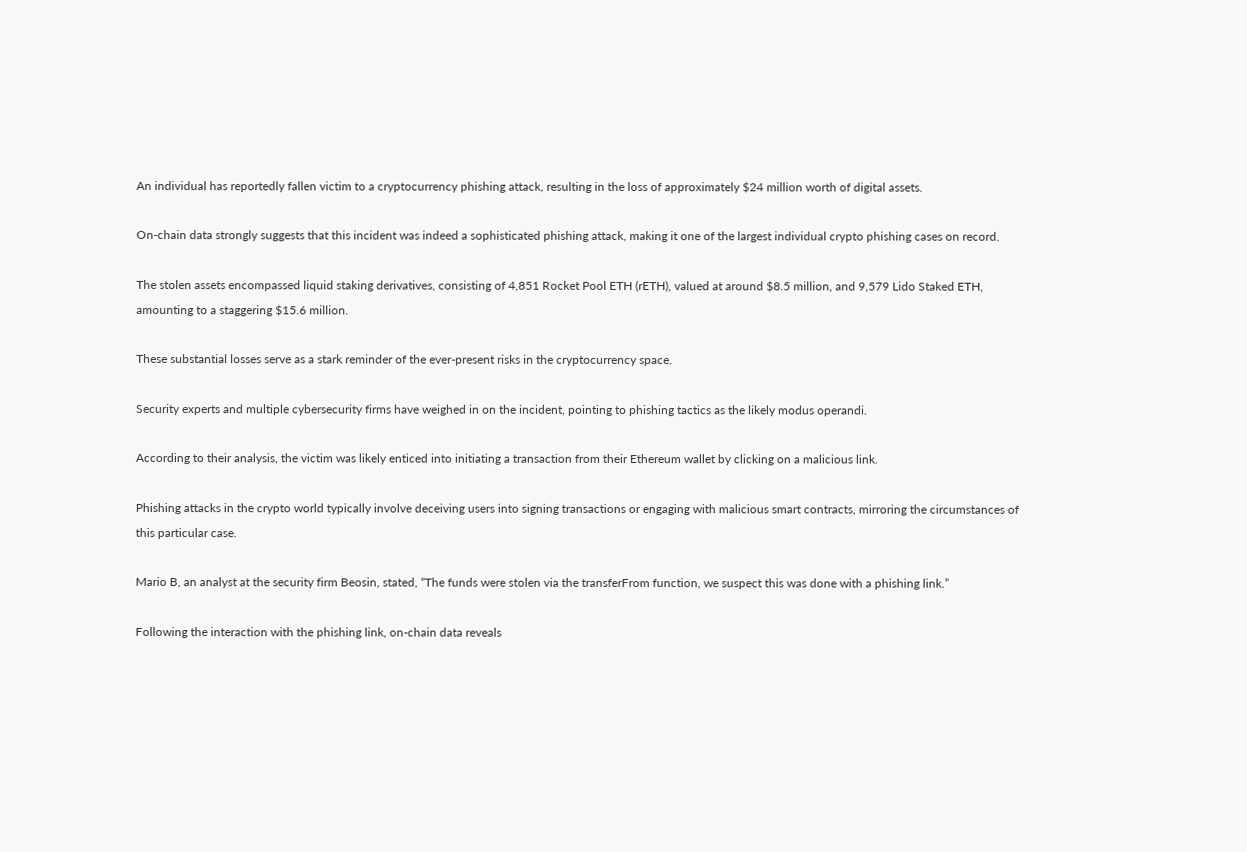An individual has reportedly fallen victim to a cryptocurrency phishing attack, resulting in the loss of approximately $24 million worth of digital assets.

On-chain data strongly suggests that this incident was indeed a sophisticated phishing attack, making it one of the largest individual crypto phishing cases on record.

The stolen assets encompassed liquid staking derivatives, consisting of 4,851 Rocket Pool ETH (rETH), valued at around $8.5 million, and 9,579 Lido Staked ETH, amounting to a staggering $15.6 million.

These substantial losses serve as a stark reminder of the ever-present risks in the cryptocurrency space.

Security experts and multiple cybersecurity firms have weighed in on the incident, pointing to phishing tactics as the likely modus operandi.

According to their analysis, the victim was likely enticed into initiating a transaction from their Ethereum wallet by clicking on a malicious link.

Phishing attacks in the crypto world typically involve deceiving users into signing transactions or engaging with malicious smart contracts, mirroring the circumstances of this particular case.

Mario B, an analyst at the security firm Beosin, stated, “The funds were stolen via the transferFrom function, we suspect this was done with a phishing link.”

Following the interaction with the phishing link, on-chain data reveals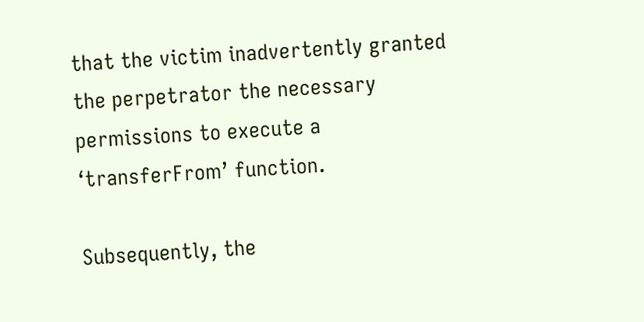that the victim inadvertently granted the perpetrator the necessary permissions to execute a ‘transferFrom’ function.

Subsequently, the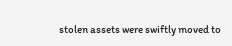stolen assets were swiftly moved to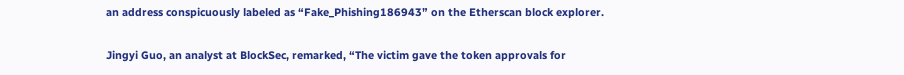an address conspicuously labeled as “Fake_Phishing186943” on the Etherscan block explorer.

Jingyi Guo, an analyst at BlockSec, remarked, “The victim gave the token approvals for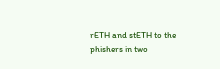rETH and stETH to the phishers in two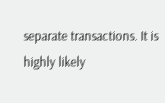separate transactions. It is highly likely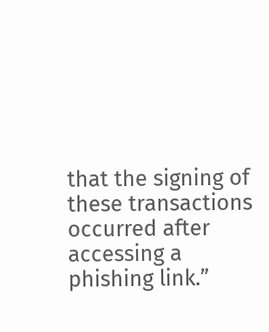that the signing of these transactions occurred after accessing a phishing link.”